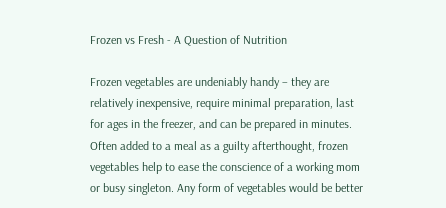Frozen vs Fresh - A Question of Nutrition

Frozen vegetables are undeniably handy – they are relatively inexpensive, require minimal preparation, last for ages in the freezer, and can be prepared in minutes. Often added to a meal as a guilty afterthought, frozen vegetables help to ease the conscience of a working mom or busy singleton. Any form of vegetables would be better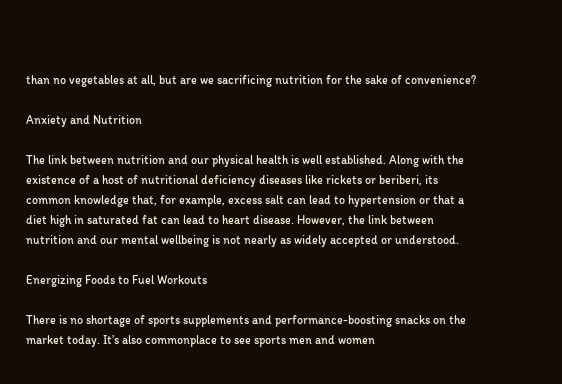than no vegetables at all, but are we sacrificing nutrition for the sake of convenience?

Anxiety and Nutrition

The link between nutrition and our physical health is well established. Along with the existence of a host of nutritional deficiency diseases like rickets or beriberi, its common knowledge that, for example, excess salt can lead to hypertension or that a diet high in saturated fat can lead to heart disease. However, the link between nutrition and our mental wellbeing is not nearly as widely accepted or understood.

Energizing Foods to Fuel Workouts

There is no shortage of sports supplements and performance-boosting snacks on the market today. It’s also commonplace to see sports men and women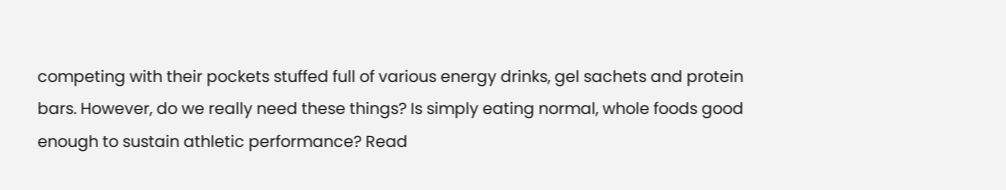competing with their pockets stuffed full of various energy drinks, gel sachets and protein bars. However, do we really need these things? Is simply eating normal, whole foods good enough to sustain athletic performance? Read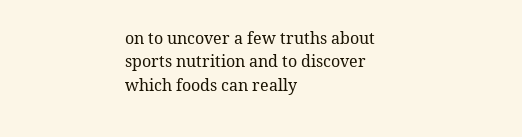on to uncover a few truths about sports nutrition and to discover which foods can really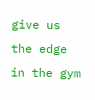give us the edge in the gym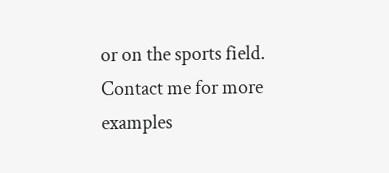or on the sports field.
Contact me for more examples